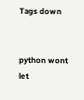Tags down


python wont let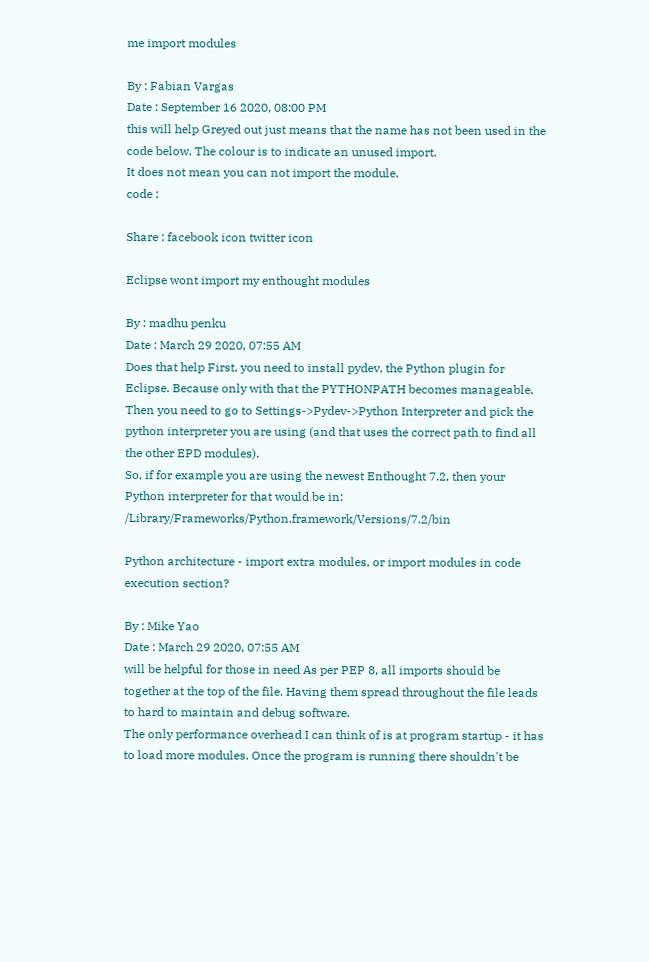me import modules

By : Fabian Vargas
Date : September 16 2020, 08:00 PM
this will help Greyed out just means that the name has not been used in the code below. The colour is to indicate an unused import.
It does not mean you can not import the module.
code :

Share : facebook icon twitter icon

Eclipse wont import my enthought modules

By : madhu penku
Date : March 29 2020, 07:55 AM
Does that help First, you need to install pydev, the Python plugin for Eclipse. Because only with that the PYTHONPATH becomes manageable. Then you need to go to Settings->Pydev->Python Interpreter and pick the python interpreter you are using (and that uses the correct path to find all the other EPD modules).
So, if for example you are using the newest Enthought 7.2, then your Python interpreter for that would be in: /Library/Frameworks/Python.framework/Versions/7.2/bin

Python architecture - import extra modules, or import modules in code execution section?

By : Mike Yao
Date : March 29 2020, 07:55 AM
will be helpful for those in need As per PEP 8, all imports should be together at the top of the file. Having them spread throughout the file leads to hard to maintain and debug software.
The only performance overhead I can think of is at program startup - it has to load more modules. Once the program is running there shouldn't be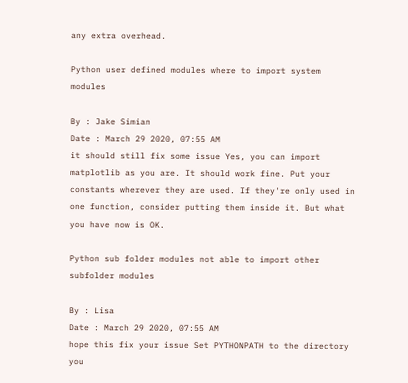any extra overhead.

Python user defined modules where to import system modules

By : Jake Simian
Date : March 29 2020, 07:55 AM
it should still fix some issue Yes, you can import matplotlib as you are. It should work fine. Put your constants wherever they are used. If they're only used in one function, consider putting them inside it. But what you have now is OK.

Python sub folder modules not able to import other subfolder modules

By : Lisa
Date : March 29 2020, 07:55 AM
hope this fix your issue Set PYTHONPATH to the directory you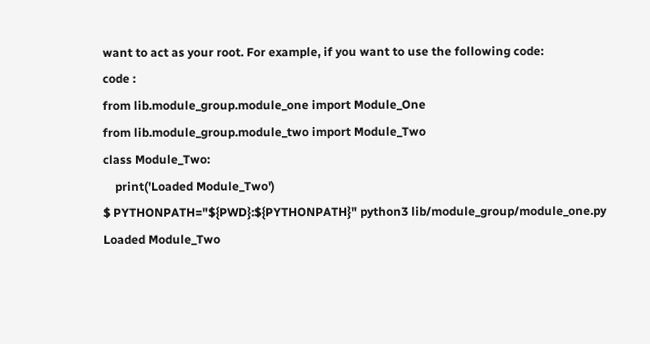want to act as your root. For example, if you want to use the following code:
code :
from lib.module_group.module_one import Module_One
from lib.module_group.module_two import Module_Two
class Module_Two:
    print('Loaded Module_Two')
$ PYTHONPATH="${PWD}:${PYTHONPATH}" python3 lib/module_group/module_one.py
Loaded Module_Two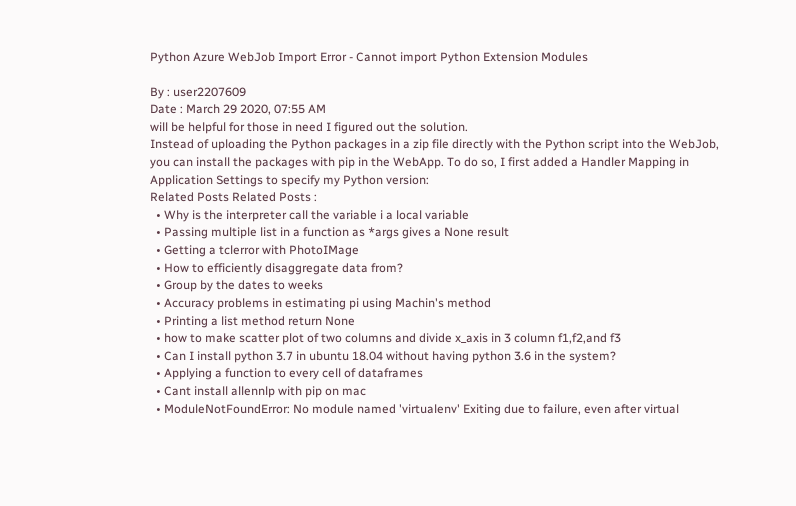Python Azure WebJob Import Error - Cannot import Python Extension Modules

By : user2207609
Date : March 29 2020, 07:55 AM
will be helpful for those in need I figured out the solution.
Instead of uploading the Python packages in a zip file directly with the Python script into the WebJob, you can install the packages with pip in the WebApp. To do so, I first added a Handler Mapping in Application Settings to specify my Python version:
Related Posts Related Posts :
  • Why is the interpreter call the variable i a local variable
  • Passing multiple list in a function as *args gives a None result
  • Getting a tclerror with PhotoIMage
  • How to efficiently disaggregate data from?
  • Group by the dates to weeks
  • Accuracy problems in estimating pi using Machin's method
  • Printing a list method return None
  • how to make scatter plot of two columns and divide x_axis in 3 column f1,f2,and f3
  • Can I install python 3.7 in ubuntu 18.04 without having python 3.6 in the system?
  • Applying a function to every cell of dataframes
  • Cant install allennlp with pip on mac
  • ModuleNotFoundError: No module named 'virtualenv' Exiting due to failure, even after virtual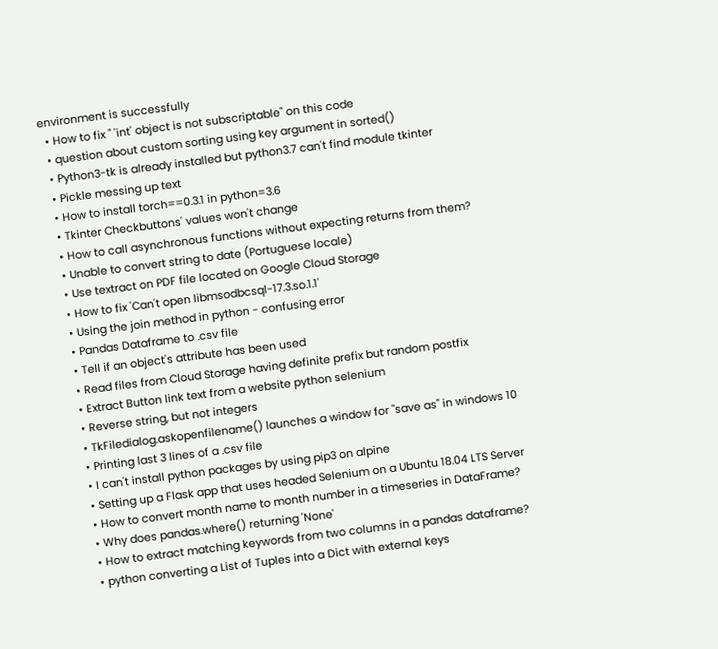environment is successfully
  • How to fix " 'int' object is not subscriptable" on this code
  • question about custom sorting using key argument in sorted()
  • Python3-tk is already installed but python3.7 can't find module tkinter
  • Pickle messing up text
  • How to install torch==0.3.1 in python=3.6
  • Tkinter Checkbuttons' values won't change
  • How to call asynchronous functions without expecting returns from them?
  • Unable to convert string to date (Portuguese locale)
  • Use textract on PDF file located on Google Cloud Storage
  • How to fix 'Can't open libmsodbcsql-17.3.so.1.1'
  • Using the join method in python - confusing error
  • Pandas Dataframe to .csv file
  • Tell if an object's attribute has been used
  • Read files from Cloud Storage having definite prefix but random postfix
  • Extract Button link text from a website python selenium
  • Reverse string, but not integers
  • TkFiledialog.askopenfilename() launches a window for "save as" in windows 10
  • Printing last 3 lines of a .csv file
  • I can't install python packages by using pip3 on alpine
  • Setting up a Flask app that uses headed Selenium on a Ubuntu 18.04 LTS Server
  • How to convert month name to month number in a timeseries in DataFrame?
  • Why does pandas.where() returning 'None'
  • How to extract matching keywords from two columns in a pandas dataframe?
  • python converting a List of Tuples into a Dict with external keys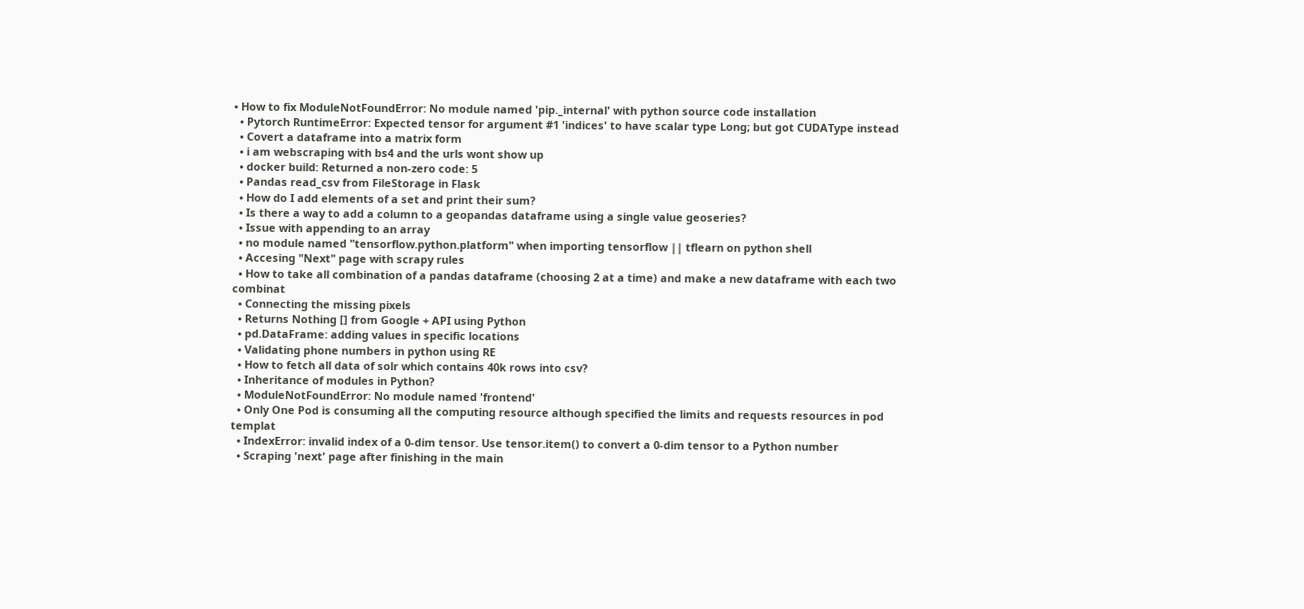• How to fix ModuleNotFoundError: No module named 'pip._internal' with python source code installation
  • Pytorch RuntimeError: Expected tensor for argument #1 'indices' to have scalar type Long; but got CUDAType instead
  • Covert a dataframe into a matrix form
  • i am webscraping with bs4 and the urls wont show up
  • docker build: Returned a non-zero code: 5
  • Pandas read_csv from FileStorage in Flask
  • How do I add elements of a set and print their sum?
  • Is there a way to add a column to a geopandas dataframe using a single value geoseries?
  • Issue with appending to an array
  • no module named "tensorflow.python.platform" when importing tensorflow || tflearn on python shell
  • Accesing "Next" page with scrapy rules
  • How to take all combination of a pandas dataframe (choosing 2 at a time) and make a new dataframe with each two combinat
  • Connecting the missing pixels
  • Returns Nothing [] from Google + API using Python
  • pd.DataFrame: adding values in specific locations
  • Validating phone numbers in python using RE
  • How to fetch all data of solr which contains 40k rows into csv?
  • Inheritance of modules in Python?
  • ModuleNotFoundError: No module named 'frontend'
  • Only One Pod is consuming all the computing resource although specified the limits and requests resources in pod templat
  • IndexError: invalid index of a 0-dim tensor. Use tensor.item() to convert a 0-dim tensor to a Python number
  • Scraping 'next' page after finishing in the main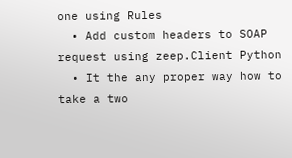one using Rules
  • Add custom headers to SOAP request using zeep.Client Python
  • It the any proper way how to take a two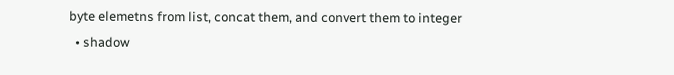byte elemetns from list, concat them, and convert them to integer
  • shadow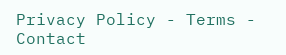Privacy Policy - Terms - Contact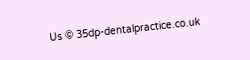Us © 35dp-dentalpractice.co.uk